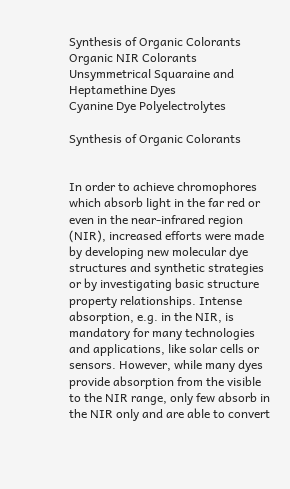Synthesis of Organic Colorants
Organic NIR Colorants
Unsymmetrical Squaraine and Heptamethine Dyes
Cyanine Dye Polyelectrolytes

Synthesis of Organic Colorants


In order to achieve chromophores which absorb light in the far red or even in the near-infrared region (NIR), increased efforts were made by developing new molecular dye structures and synthetic strategies or by investigating basic structure property relationships. Intense absorption, e.g. in the NIR, is mandatory for many technologies and applications, like solar cells or sensors. However, while many dyes provide absorption from the visible to the NIR range, only few absorb in the NIR only and are able to convert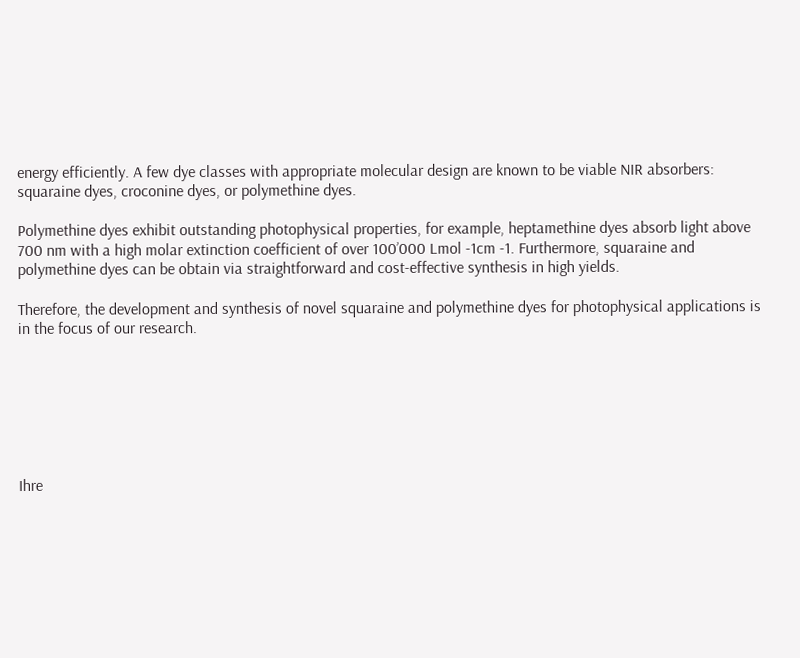energy efficiently. A few dye classes with appropriate molecular design are known to be viable NIR absorbers: squaraine dyes, croconine dyes, or polymethine dyes.

Polymethine dyes exhibit outstanding photophysical properties, for example, heptamethine dyes absorb light above 700 nm with a high molar extinction coefficient of over 100’000 Lmol -1cm -1. Furthermore, squaraine and polymethine dyes can be obtain via straightforward and cost-effective synthesis in high yields.

Therefore, the development and synthesis of novel squaraine and polymethine dyes for photophysical applications is in the focus of our research.







Ihre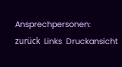Ansprechpersonen:
zurück  Links  Druckansicht